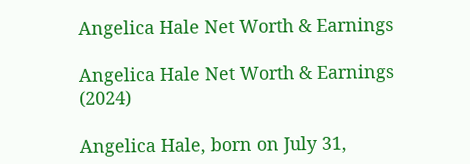Angelica Hale Net Worth & Earnings

Angelica Hale Net Worth & Earnings (2024)

Angelica Hale, born on July 31,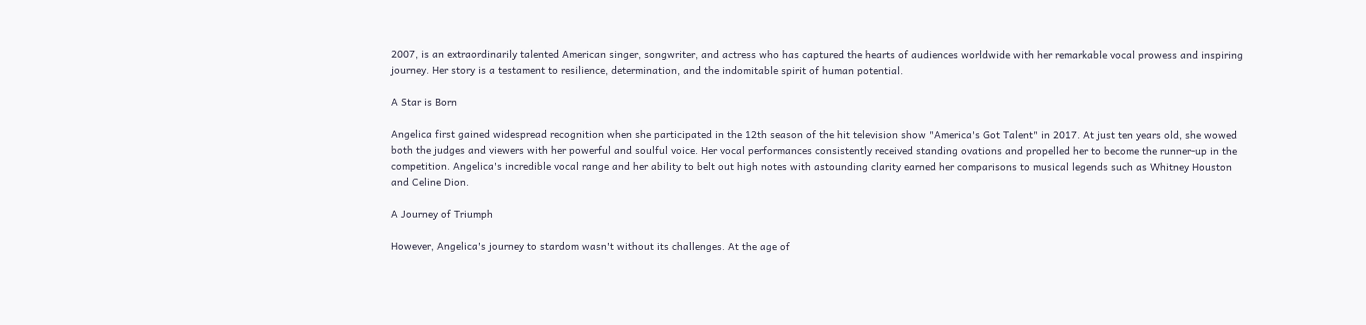2007, is an extraordinarily talented American singer, songwriter, and actress who has captured the hearts of audiences worldwide with her remarkable vocal prowess and inspiring journey. Her story is a testament to resilience, determination, and the indomitable spirit of human potential.

A Star is Born

Angelica first gained widespread recognition when she participated in the 12th season of the hit television show "America's Got Talent" in 2017. At just ten years old, she wowed both the judges and viewers with her powerful and soulful voice. Her vocal performances consistently received standing ovations and propelled her to become the runner-up in the competition. Angelica's incredible vocal range and her ability to belt out high notes with astounding clarity earned her comparisons to musical legends such as Whitney Houston and Celine Dion.

A Journey of Triumph

However, Angelica's journey to stardom wasn't without its challenges. At the age of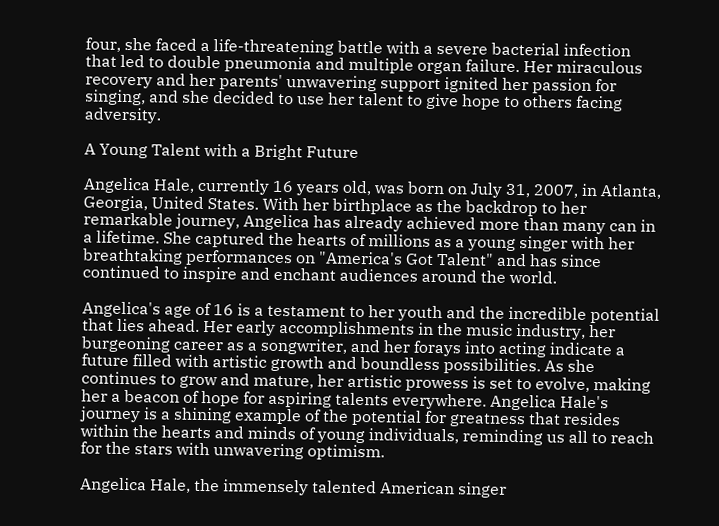four, she faced a life-threatening battle with a severe bacterial infection that led to double pneumonia and multiple organ failure. Her miraculous recovery and her parents' unwavering support ignited her passion for singing, and she decided to use her talent to give hope to others facing adversity.

A Young Talent with a Bright Future

Angelica Hale, currently 16 years old, was born on July 31, 2007, in Atlanta, Georgia, United States. With her birthplace as the backdrop to her remarkable journey, Angelica has already achieved more than many can in a lifetime. She captured the hearts of millions as a young singer with her breathtaking performances on "America's Got Talent" and has since continued to inspire and enchant audiences around the world.

Angelica's age of 16 is a testament to her youth and the incredible potential that lies ahead. Her early accomplishments in the music industry, her burgeoning career as a songwriter, and her forays into acting indicate a future filled with artistic growth and boundless possibilities. As she continues to grow and mature, her artistic prowess is set to evolve, making her a beacon of hope for aspiring talents everywhere. Angelica Hale's journey is a shining example of the potential for greatness that resides within the hearts and minds of young individuals, reminding us all to reach for the stars with unwavering optimism.

Angelica Hale, the immensely talented American singer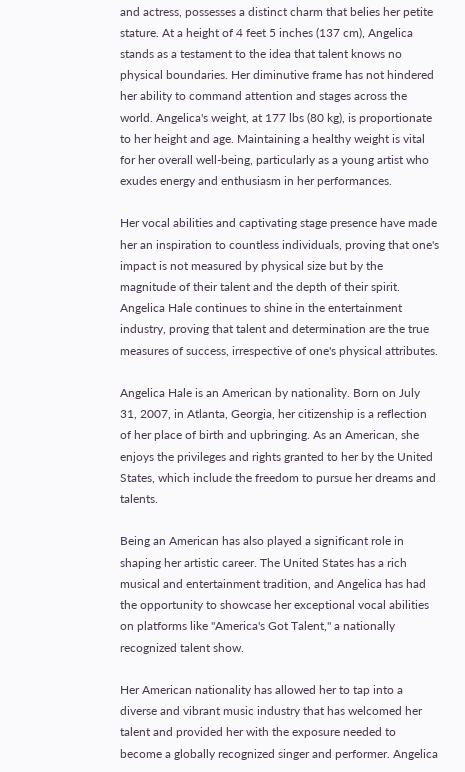and actress, possesses a distinct charm that belies her petite stature. At a height of 4 feet 5 inches (137 cm), Angelica stands as a testament to the idea that talent knows no physical boundaries. Her diminutive frame has not hindered her ability to command attention and stages across the world. Angelica's weight, at 177 lbs (80 kg), is proportionate to her height and age. Maintaining a healthy weight is vital for her overall well-being, particularly as a young artist who exudes energy and enthusiasm in her performances.

Her vocal abilities and captivating stage presence have made her an inspiration to countless individuals, proving that one's impact is not measured by physical size but by the magnitude of their talent and the depth of their spirit. Angelica Hale continues to shine in the entertainment industry, proving that talent and determination are the true measures of success, irrespective of one's physical attributes.

Angelica Hale is an American by nationality. Born on July 31, 2007, in Atlanta, Georgia, her citizenship is a reflection of her place of birth and upbringing. As an American, she enjoys the privileges and rights granted to her by the United States, which include the freedom to pursue her dreams and talents.

Being an American has also played a significant role in shaping her artistic career. The United States has a rich musical and entertainment tradition, and Angelica has had the opportunity to showcase her exceptional vocal abilities on platforms like "America's Got Talent," a nationally recognized talent show.

Her American nationality has allowed her to tap into a diverse and vibrant music industry that has welcomed her talent and provided her with the exposure needed to become a globally recognized singer and performer. Angelica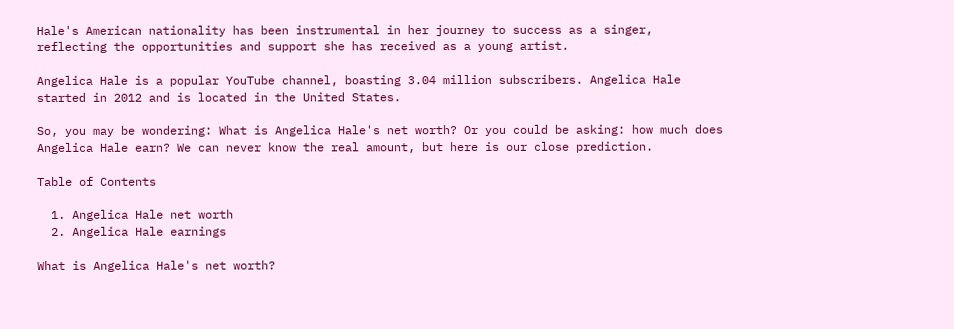Hale's American nationality has been instrumental in her journey to success as a singer, reflecting the opportunities and support she has received as a young artist.

Angelica Hale is a popular YouTube channel, boasting 3.04 million subscribers. Angelica Hale started in 2012 and is located in the United States.

So, you may be wondering: What is Angelica Hale's net worth? Or you could be asking: how much does Angelica Hale earn? We can never know the real amount, but here is our close prediction.

Table of Contents

  1. Angelica Hale net worth
  2. Angelica Hale earnings

What is Angelica Hale's net worth?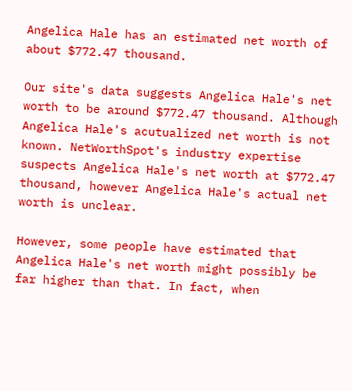Angelica Hale has an estimated net worth of about $772.47 thousand.

Our site's data suggests Angelica Hale's net worth to be around $772.47 thousand. Although Angelica Hale's acutualized net worth is not known. NetWorthSpot's industry expertise suspects Angelica Hale's net worth at $772.47 thousand, however Angelica Hale's actual net worth is unclear.

However, some people have estimated that Angelica Hale's net worth might possibly be far higher than that. In fact, when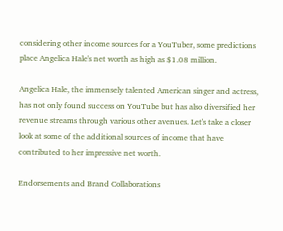considering other income sources for a YouTuber, some predictions place Angelica Hale's net worth as high as $1.08 million.

Angelica Hale, the immensely talented American singer and actress, has not only found success on YouTube but has also diversified her revenue streams through various other avenues. Let's take a closer look at some of the additional sources of income that have contributed to her impressive net worth.

Endorsements and Brand Collaborations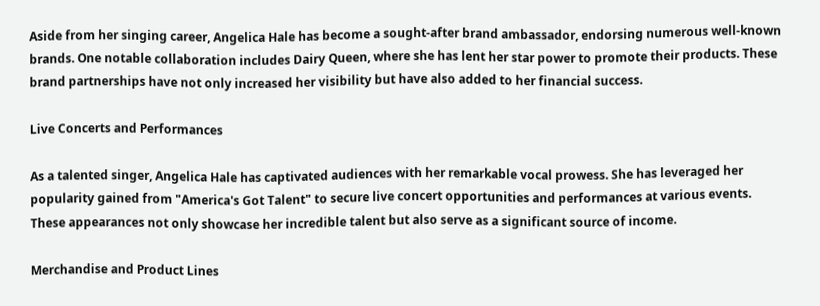Aside from her singing career, Angelica Hale has become a sought-after brand ambassador, endorsing numerous well-known brands. One notable collaboration includes Dairy Queen, where she has lent her star power to promote their products. These brand partnerships have not only increased her visibility but have also added to her financial success.

Live Concerts and Performances

As a talented singer, Angelica Hale has captivated audiences with her remarkable vocal prowess. She has leveraged her popularity gained from "America's Got Talent" to secure live concert opportunities and performances at various events. These appearances not only showcase her incredible talent but also serve as a significant source of income.

Merchandise and Product Lines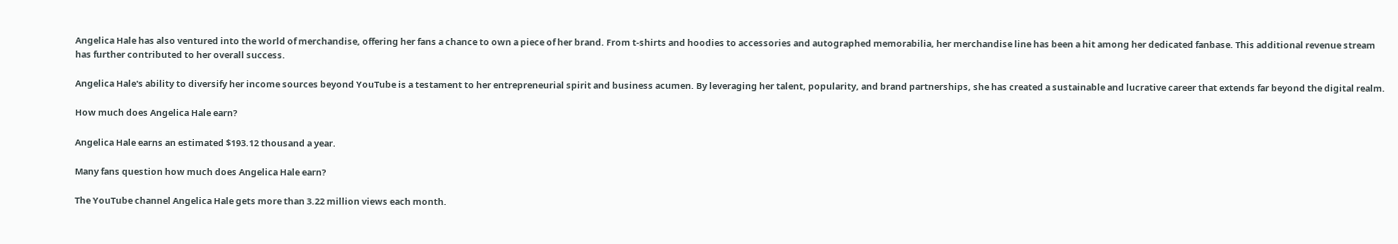Angelica Hale has also ventured into the world of merchandise, offering her fans a chance to own a piece of her brand. From t-shirts and hoodies to accessories and autographed memorabilia, her merchandise line has been a hit among her dedicated fanbase. This additional revenue stream has further contributed to her overall success.

Angelica Hale's ability to diversify her income sources beyond YouTube is a testament to her entrepreneurial spirit and business acumen. By leveraging her talent, popularity, and brand partnerships, she has created a sustainable and lucrative career that extends far beyond the digital realm.

How much does Angelica Hale earn?

Angelica Hale earns an estimated $193.12 thousand a year.

Many fans question how much does Angelica Hale earn?

The YouTube channel Angelica Hale gets more than 3.22 million views each month.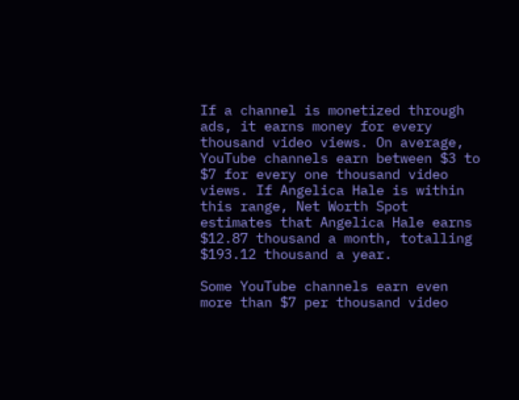If a channel is monetized through ads, it earns money for every thousand video views. On average, YouTube channels earn between $3 to $7 for every one thousand video views. If Angelica Hale is within this range, Net Worth Spot estimates that Angelica Hale earns $12.87 thousand a month, totalling $193.12 thousand a year.

Some YouTube channels earn even more than $7 per thousand video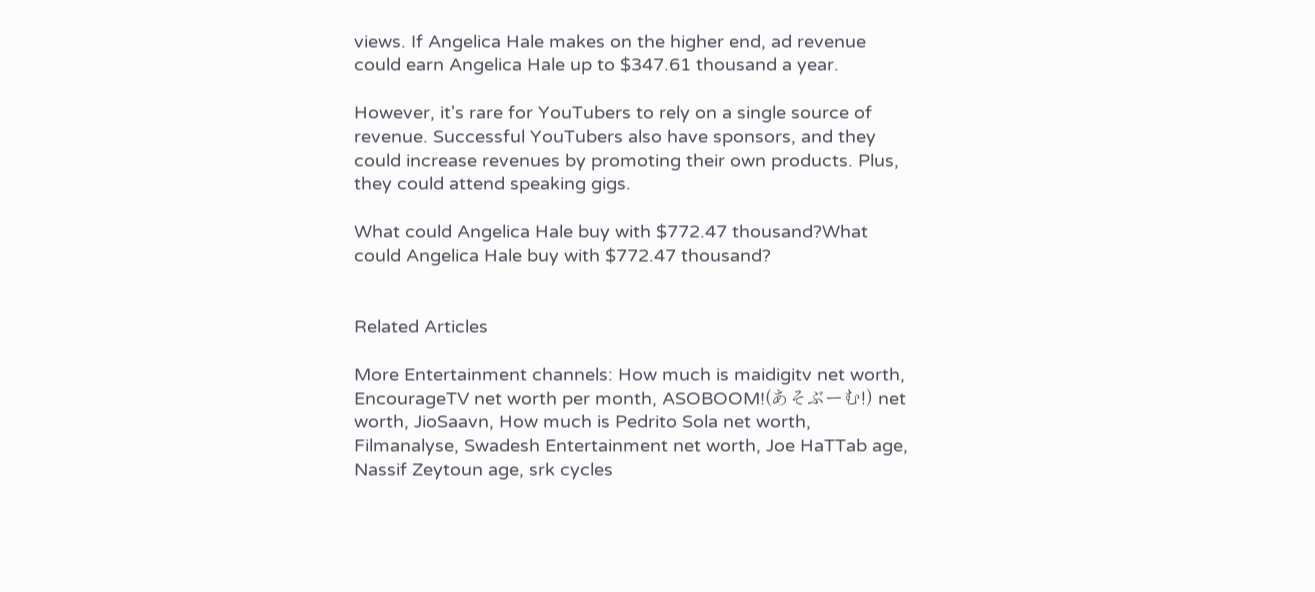views. If Angelica Hale makes on the higher end, ad revenue could earn Angelica Hale up to $347.61 thousand a year.

However, it's rare for YouTubers to rely on a single source of revenue. Successful YouTubers also have sponsors, and they could increase revenues by promoting their own products. Plus, they could attend speaking gigs.

What could Angelica Hale buy with $772.47 thousand?What could Angelica Hale buy with $772.47 thousand?


Related Articles

More Entertainment channels: How much is maidigitv net worth, EncourageTV net worth per month, ASOBOOM!(あそぶーむ!) net worth, JioSaavn, How much is Pedrito Sola net worth, Filmanalyse, Swadesh Entertainment net worth, Joe HaTTab age, Nassif Zeytoun age, srk cycles